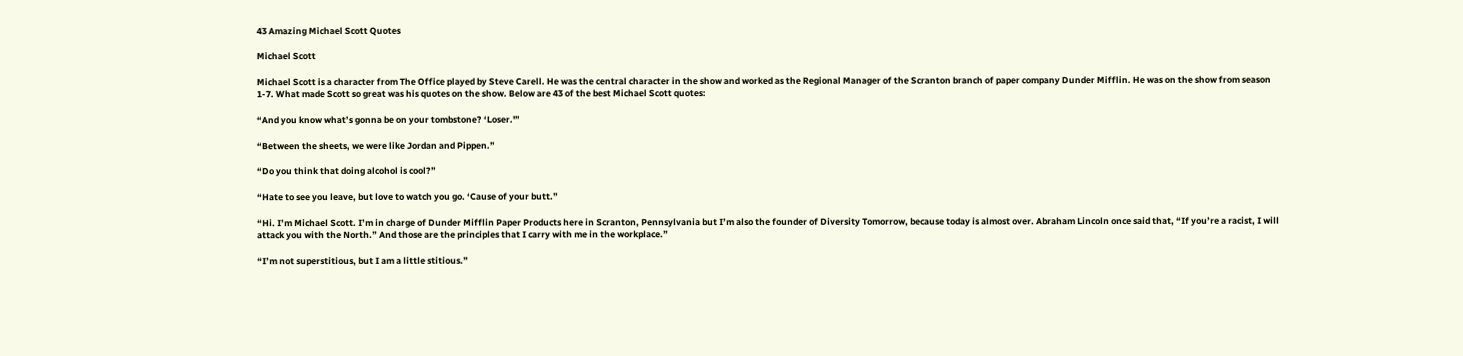43 Amazing Michael Scott Quotes

Michael Scott

Michael Scott is a character from The Office played by Steve Carell. He was the central character in the show and worked as the Regional Manager of the Scranton branch of paper company Dunder Mifflin. He was on the show from season 1-7. What made Scott so great was his quotes on the show. Below are 43 of the best Michael Scott quotes:

“And you know what’s gonna be on your tombstone? ‘Loser.'”

“Between the sheets, we were like Jordan and Pippen.”

“Do you think that doing alcohol is cool?”

“Hate to see you leave, but love to watch you go. ‘Cause of your butt.”

“Hi. I’m Michael Scott. I’m in charge of Dunder Mifflin Paper Products here in Scranton, Pennsylvania but I’m also the founder of Diversity Tomorrow, because today is almost over. Abraham Lincoln once said that, “If you’re a racist, I will attack you with the North.” And those are the principles that I carry with me in the workplace.”

“I’m not superstitious, but I am a little stitious.”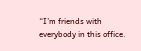“I’m friends with everybody in this office.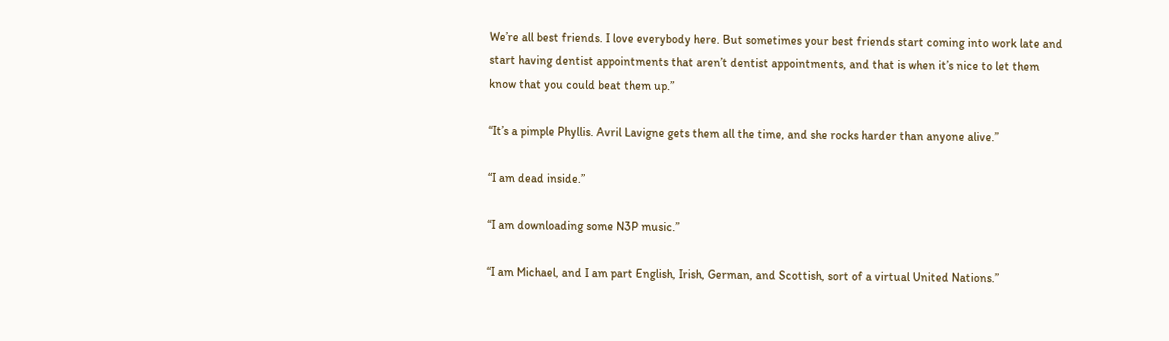We’re all best friends. I love everybody here. But sometimes your best friends start coming into work late and start having dentist appointments that aren’t dentist appointments, and that is when it’s nice to let them know that you could beat them up.”

“It’s a pimple Phyllis. Avril Lavigne gets them all the time, and she rocks harder than anyone alive.”

“I am dead inside.”

“I am downloading some N3P music.”

“I am Michael, and I am part English, Irish, German, and Scottish, sort of a virtual United Nations.”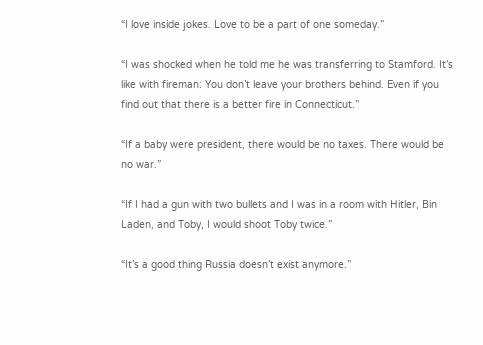“I love inside jokes. Love to be a part of one someday.”

“I was shocked when he told me he was transferring to Stamford. It’s like with fireman: You don’t leave your brothers behind. Even if you find out that there is a better fire in Connecticut.”

“If a baby were president, there would be no taxes. There would be no war.”

“If I had a gun with two bullets and I was in a room with Hitler, Bin Laden, and Toby, I would shoot Toby twice.”

“It’s a good thing Russia doesn’t exist anymore.”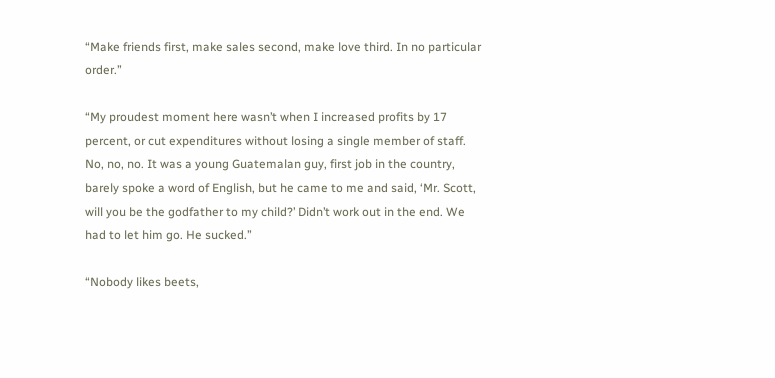“Make friends first, make sales second, make love third. In no particular order.”

“My proudest moment here wasn’t when I increased profits by 17 percent, or cut expenditures without losing a single member of staff. No, no, no. It was a young Guatemalan guy, first job in the country, barely spoke a word of English, but he came to me and said, ‘Mr. Scott, will you be the godfather to my child?’ Didn’t work out in the end. We had to let him go. He sucked.”

“Nobody likes beets,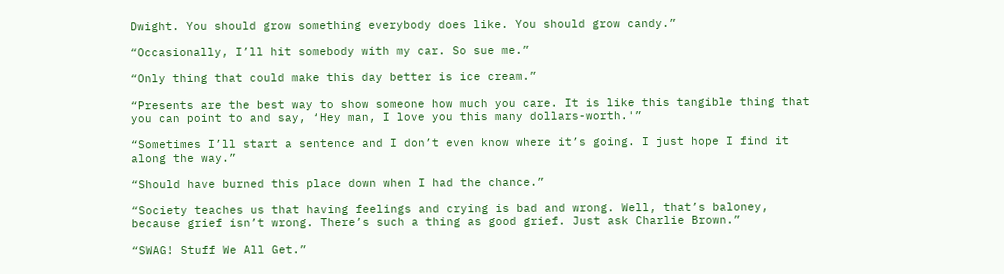Dwight. You should grow something everybody does like. You should grow candy.”

“Occasionally, I’ll hit somebody with my car. So sue me.”

“Only thing that could make this day better is ice cream.”

“Presents are the best way to show someone how much you care. It is like this tangible thing that you can point to and say, ‘Hey man, I love you this many dollars-worth.'”

“Sometimes I’ll start a sentence and I don’t even know where it’s going. I just hope I find it along the way.”

“Should have burned this place down when I had the chance.”

“Society teaches us that having feelings and crying is bad and wrong. Well, that’s baloney, because grief isn’t wrong. There’s such a thing as good grief. Just ask Charlie Brown.”

“SWAG! Stuff We All Get.”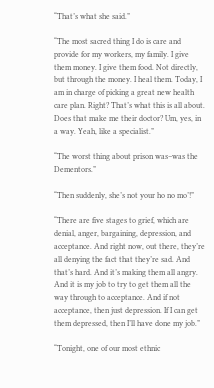“That’s what she said.”

“The most sacred thing I do is care and provide for my workers, my family. I give them money. I give them food. Not directly, but through the money. I heal them. Today, I am in charge of picking a great new health care plan. Right? That’s what this is all about. Does that make me their doctor? Um, yes, in a way. Yeah, like a specialist.”

“The worst thing about prison was–was the Dementors.”

“Then suddenly, she’s not your ho no mo’!”

“There are five stages to grief, which are denial, anger, bargaining, depression, and acceptance. And right now, out there, they’re all denying the fact that they’re sad. And that’s hard. And it’s making them all angry. And it is my job to try to get them all the way through to acceptance. And if not acceptance, then just depression. If I can get them depressed, then I’ll have done my job.”

“Tonight, one of our most ethnic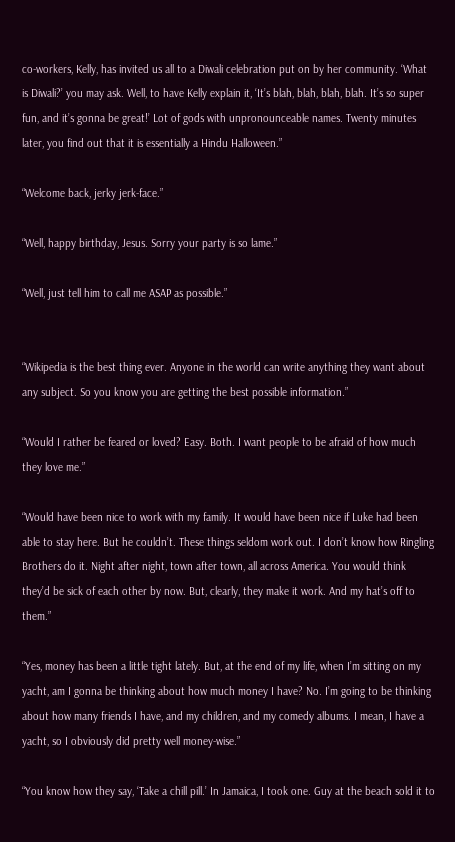co-workers, Kelly, has invited us all to a Diwali celebration put on by her community. ‘What is Diwali?’ you may ask. Well, to have Kelly explain it, ‘It’s blah, blah, blah, blah. It’s so super fun, and it’s gonna be great!’ Lot of gods with unpronounceable names. Twenty minutes later, you find out that it is essentially a Hindu Halloween.”

“Welcome back, jerky jerk-face.”

“Well, happy birthday, Jesus. Sorry your party is so lame.”

“Well, just tell him to call me ASAP as possible.”


“Wikipedia is the best thing ever. Anyone in the world can write anything they want about any subject. So you know you are getting the best possible information.”

“Would I rather be feared or loved? Easy. Both. I want people to be afraid of how much they love me.”

“Would have been nice to work with my family. It would have been nice if Luke had been able to stay here. But he couldn’t. These things seldom work out. I don’t know how Ringling Brothers do it. Night after night, town after town, all across America. You would think they’d be sick of each other by now. But, clearly, they make it work. And my hat’s off to them.”

“Yes, money has been a little tight lately. But, at the end of my life, when I’m sitting on my yacht, am I gonna be thinking about how much money I have? No. I’m going to be thinking about how many friends I have, and my children, and my comedy albums. I mean, I have a yacht, so I obviously did pretty well money-wise.”

“You know how they say, ‘Take a chill pill.’ In Jamaica, I took one. Guy at the beach sold it to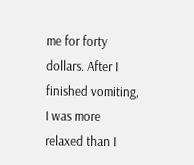me for forty dollars. After I finished vomiting, I was more relaxed than I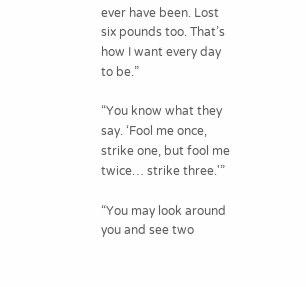ever have been. Lost six pounds too. That’s how I want every day to be.”

“You know what they say. ‘Fool me once, strike one, but fool me twice… strike three.'”

“You may look around you and see two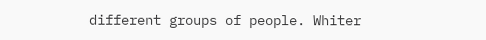different groups of people. Whiter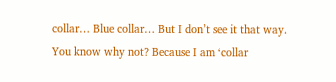collar… Blue collar… But I don’t see it that way. You know why not? Because I am ‘collar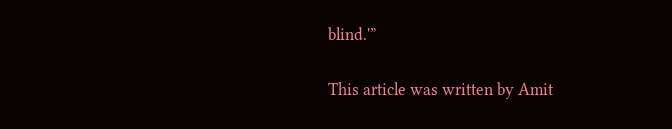blind.'”

This article was written by Amit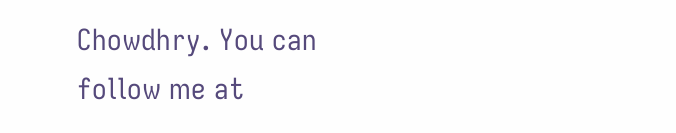Chowdhry. You can follow me at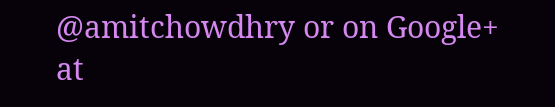@amitchowdhry or on Google+ at